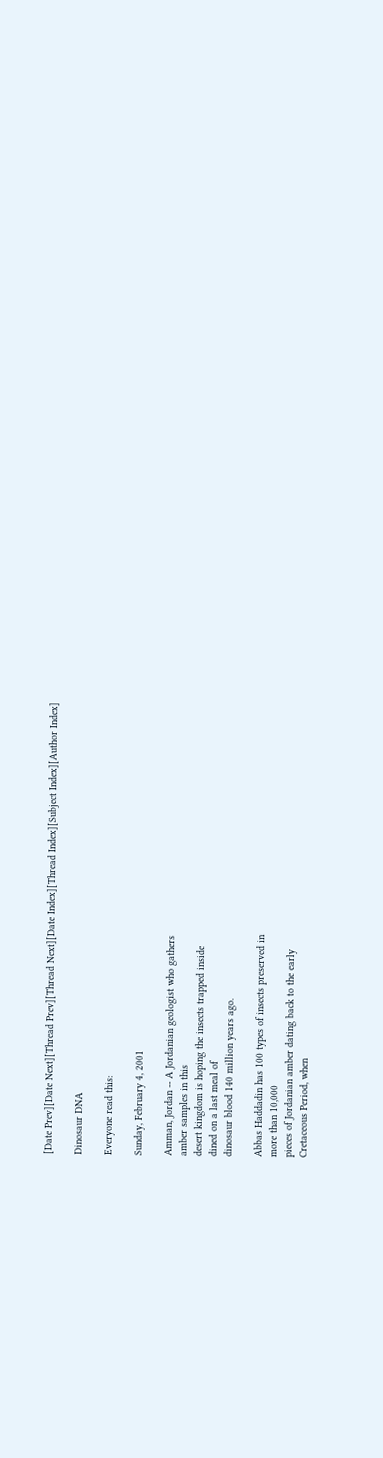[Date Prev][Date Next][Thread Prev][Thread Next][Date Index][Thread Index][Subject Index][Author Index]

Dinosaur DNA

Everyone read this:

Sunday, February 4, 2001

Amman, Jordan -- A Jordanian geologist who gathers
amber samples in this
desert kingdom is hoping the insects trapped inside
dined on a last meal of
dinosaur blood 140 million years ago.

Abbas Haddadin has 100 types of insects preserved in
more than 10,000
pieces of Jordanian amber dating back to the early
Cretaceous Period, when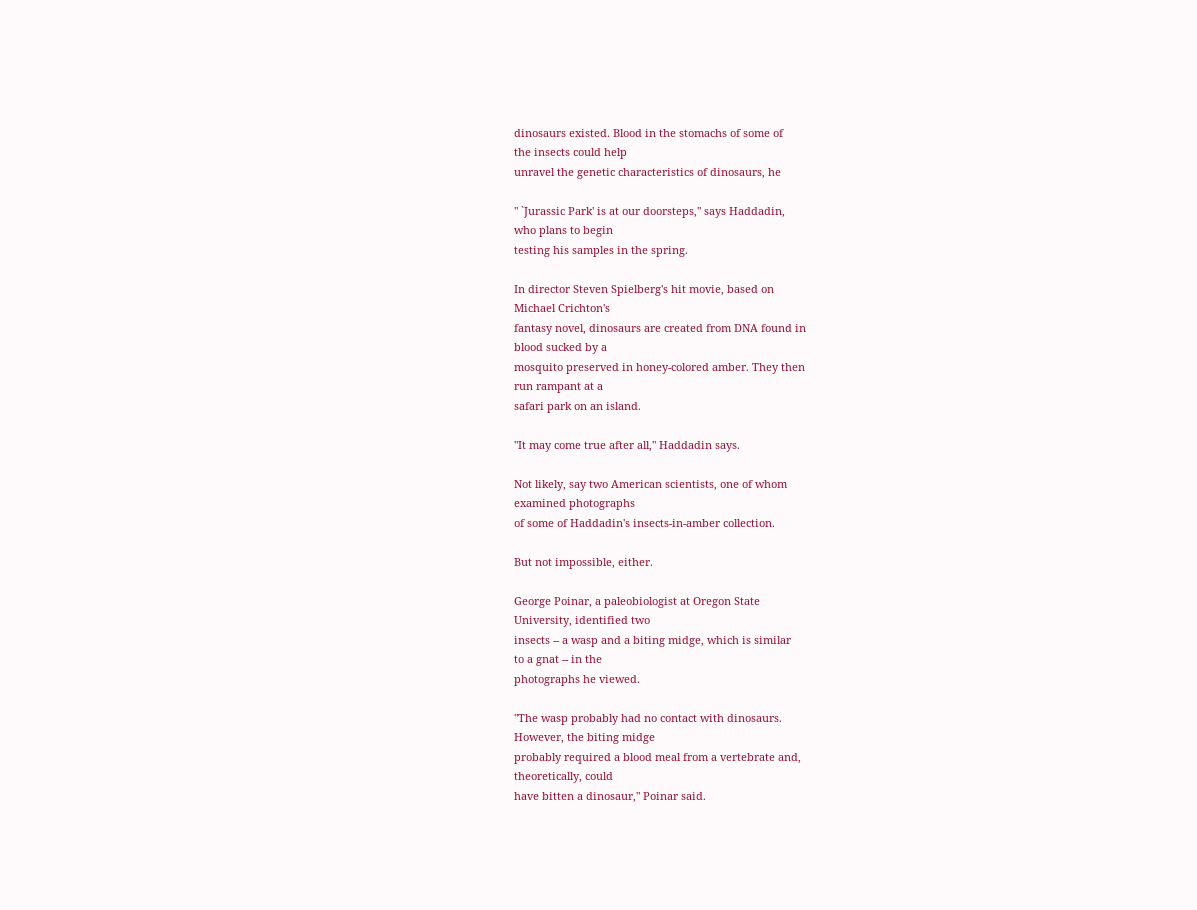dinosaurs existed. Blood in the stomachs of some of
the insects could help
unravel the genetic characteristics of dinosaurs, he

" `Jurassic Park' is at our doorsteps," says Haddadin,
who plans to begin
testing his samples in the spring.

In director Steven Spielberg's hit movie, based on
Michael Crichton's
fantasy novel, dinosaurs are created from DNA found in
blood sucked by a
mosquito preserved in honey-colored amber. They then
run rampant at a
safari park on an island.

"It may come true after all," Haddadin says.

Not likely, say two American scientists, one of whom
examined photographs
of some of Haddadin's insects-in-amber collection.

But not impossible, either.

George Poinar, a paleobiologist at Oregon State
University, identified two
insects -- a wasp and a biting midge, which is similar
to a gnat -- in the
photographs he viewed.

"The wasp probably had no contact with dinosaurs.
However, the biting midge
probably required a blood meal from a vertebrate and,
theoretically, could
have bitten a dinosaur," Poinar said.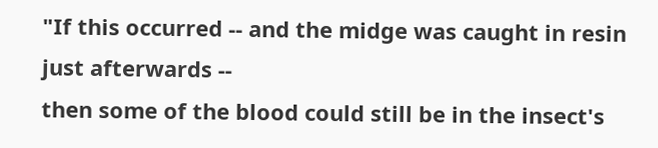"If this occurred -- and the midge was caught in resin
just afterwards --
then some of the blood could still be in the insect's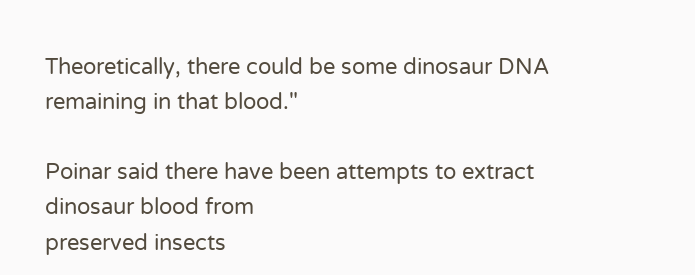Theoretically, there could be some dinosaur DNA
remaining in that blood."

Poinar said there have been attempts to extract
dinosaur blood from
preserved insects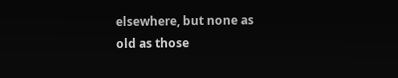elsewhere, but none as old as those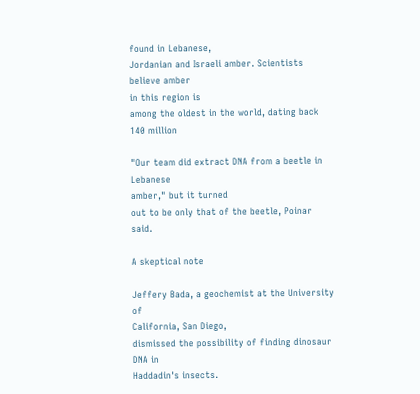found in Lebanese,
Jordanian and Israeli amber. Scientists believe amber
in this region is
among the oldest in the world, dating back 140 million

"Our team did extract DNA from a beetle in Lebanese
amber," but it turned
out to be only that of the beetle, Poinar said.

A skeptical note

Jeffery Bada, a geochemist at the University of
California, San Diego,
dismissed the possibility of finding dinosaur DNA in
Haddadin's insects.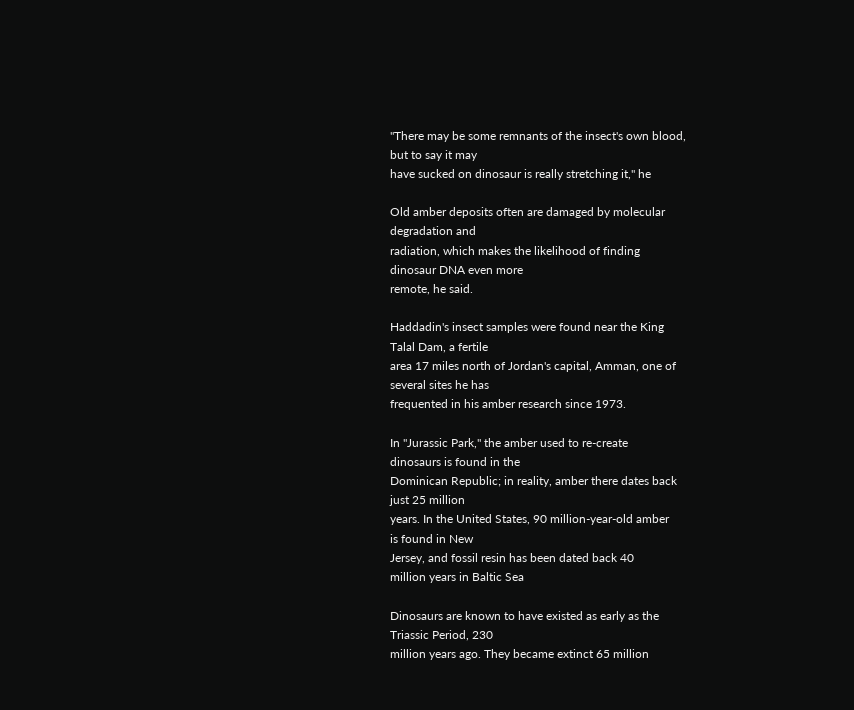"There may be some remnants of the insect's own blood,
but to say it may
have sucked on dinosaur is really stretching it," he

Old amber deposits often are damaged by molecular
degradation and
radiation, which makes the likelihood of finding
dinosaur DNA even more
remote, he said.

Haddadin's insect samples were found near the King
Talal Dam, a fertile
area 17 miles north of Jordan's capital, Amman, one of
several sites he has
frequented in his amber research since 1973.

In "Jurassic Park," the amber used to re-create
dinosaurs is found in the
Dominican Republic; in reality, amber there dates back
just 25 million
years. In the United States, 90 million-year-old amber
is found in New
Jersey, and fossil resin has been dated back 40
million years in Baltic Sea

Dinosaurs are known to have existed as early as the
Triassic Period, 230
million years ago. They became extinct 65 million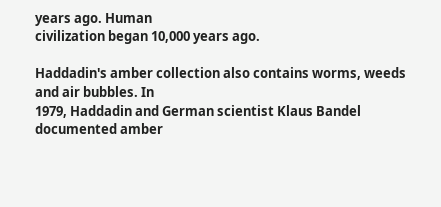years ago. Human
civilization began 10,000 years ago.

Haddadin's amber collection also contains worms, weeds
and air bubbles. In
1979, Haddadin and German scientist Klaus Bandel
documented amber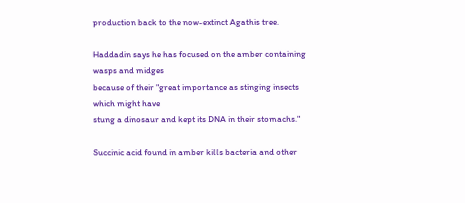production back to the now-extinct Agathis tree.

Haddadin says he has focused on the amber containing
wasps and midges
because of their "great importance as stinging insects
which might have
stung a dinosaur and kept its DNA in their stomachs."

Succinic acid found in amber kills bacteria and other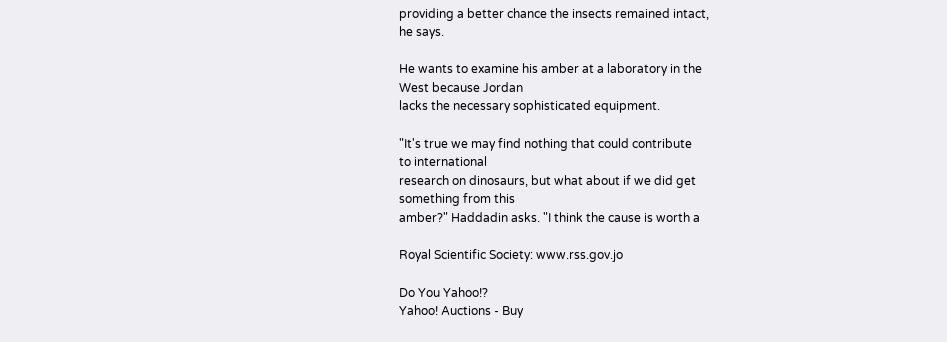providing a better chance the insects remained intact,
he says.

He wants to examine his amber at a laboratory in the
West because Jordan
lacks the necessary sophisticated equipment.

"It's true we may find nothing that could contribute
to international
research on dinosaurs, but what about if we did get
something from this
amber?" Haddadin asks. "I think the cause is worth a

Royal Scientific Society: www.rss.gov.jo

Do You Yahoo!?
Yahoo! Auctions - Buy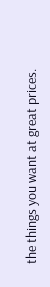the things you want at great prices.